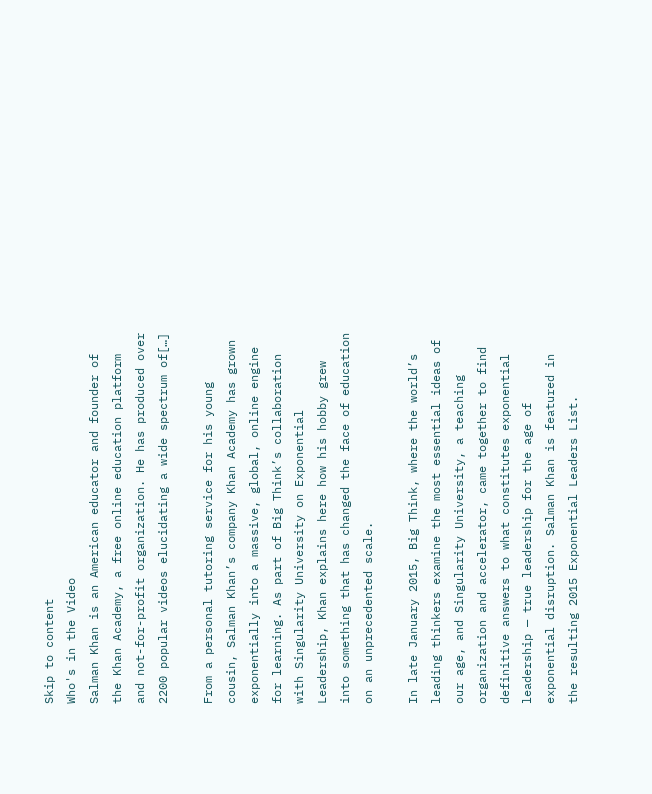Skip to content
Who's in the Video
Salman Khan is an American educator and founder of the Khan Academy, a free online education platform and not-for-profit organization. He has produced over 2200 popular videos elucidating a wide spectrum of[…]

From a personal tutoring service for his young cousin, Salman Khan’s company Khan Academy has grown exponentially into a massive, global, online engine for learning. As part of Big Think’s collaboration with Singularity University on Exponential Leadership, Khan explains here how his hobby grew into something that has changed the face of education on an unprecedented scale.

In late January 2015, Big Think, where the world’s leading thinkers examine the most essential ideas of our age, and Singularity University, a teaching organization and accelerator, came together to find definitive answers to what constitutes exponential leadership — true leadership for the age of exponential disruption. Salman Khan is featured in the resulting 2015 Exponential Leaders List.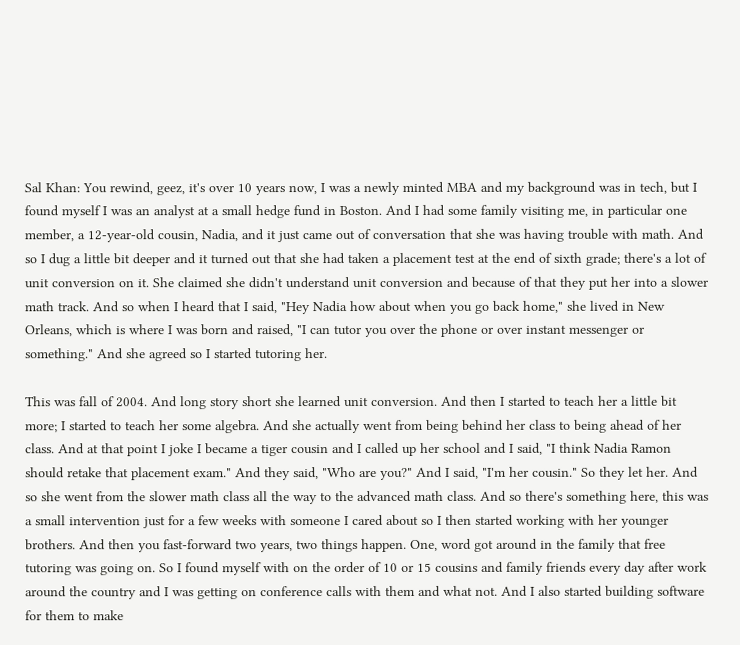Sal Khan: You rewind, geez, it's over 10 years now, I was a newly minted MBA and my background was in tech, but I found myself I was an analyst at a small hedge fund in Boston. And I had some family visiting me, in particular one member, a 12-year-old cousin, Nadia, and it just came out of conversation that she was having trouble with math. And so I dug a little bit deeper and it turned out that she had taken a placement test at the end of sixth grade; there's a lot of unit conversion on it. She claimed she didn't understand unit conversion and because of that they put her into a slower math track. And so when I heard that I said, "Hey Nadia how about when you go back home," she lived in New Orleans, which is where I was born and raised, "I can tutor you over the phone or over instant messenger or something." And she agreed so I started tutoring her.

This was fall of 2004. And long story short she learned unit conversion. And then I started to teach her a little bit more; I started to teach her some algebra. And she actually went from being behind her class to being ahead of her class. And at that point I joke I became a tiger cousin and I called up her school and I said, "I think Nadia Ramon should retake that placement exam." And they said, "Who are you?" And I said, "I'm her cousin." So they let her. And so she went from the slower math class all the way to the advanced math class. And so there's something here, this was a small intervention just for a few weeks with someone I cared about so I then started working with her younger brothers. And then you fast-forward two years, two things happen. One, word got around in the family that free tutoring was going on. So I found myself with on the order of 10 or 15 cousins and family friends every day after work around the country and I was getting on conference calls with them and what not. And I also started building software for them to make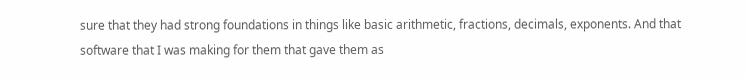sure that they had strong foundations in things like basic arithmetic, fractions, decimals, exponents. And that software that I was making for them that gave them as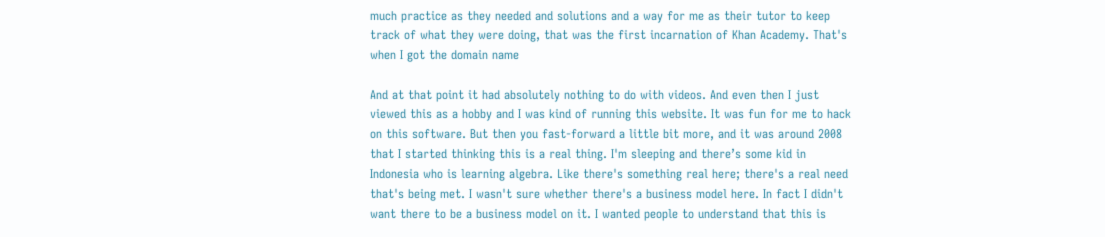much practice as they needed and solutions and a way for me as their tutor to keep track of what they were doing, that was the first incarnation of Khan Academy. That's when I got the domain name

And at that point it had absolutely nothing to do with videos. And even then I just viewed this as a hobby and I was kind of running this website. It was fun for me to hack on this software. But then you fast-forward a little bit more, and it was around 2008 that I started thinking this is a real thing. I'm sleeping and there’s some kid in Indonesia who is learning algebra. Like there's something real here; there's a real need that's being met. I wasn't sure whether there's a business model here. In fact I didn't want there to be a business model on it. I wanted people to understand that this is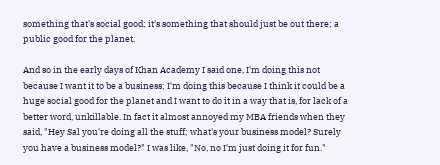something that's social good; it's something that should just be out there; a public good for the planet.

And so in the early days of Khan Academy I said one, I'm doing this not because I want it to be a business; I'm doing this because I think it could be a huge social good for the planet and I want to do it in a way that is, for lack of a better word, unkillable. In fact it almost annoyed my MBA friends when they said, "Hey Sal you're doing all the stuff; what's your business model? Surely you have a business model?" I was like, "No, no I'm just doing it for fun."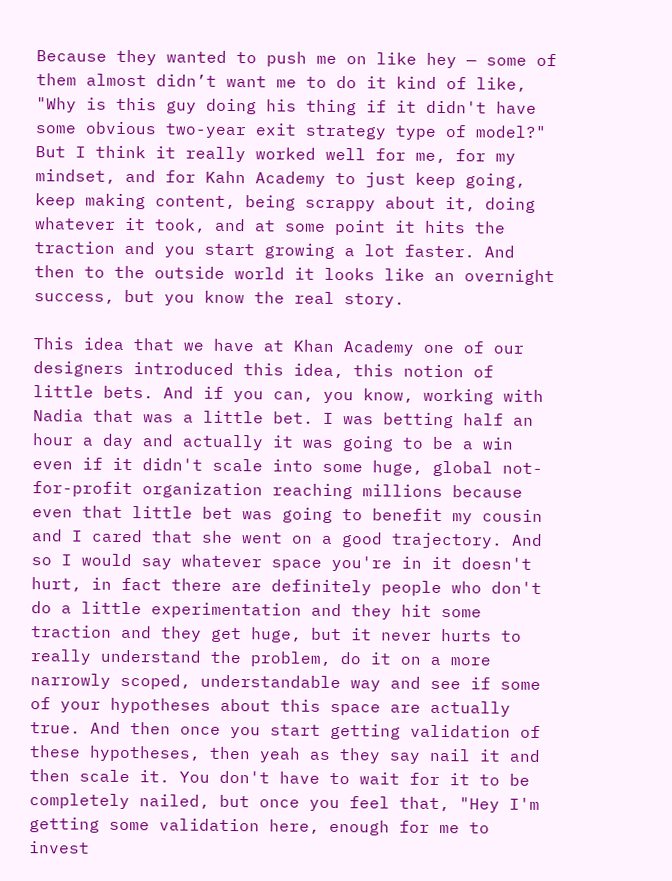Because they wanted to push me on like hey — some of them almost didn’t want me to do it kind of like, "Why is this guy doing his thing if it didn't have some obvious two-year exit strategy type of model?" But I think it really worked well for me, for my mindset, and for Kahn Academy to just keep going, keep making content, being scrappy about it, doing whatever it took, and at some point it hits the traction and you start growing a lot faster. And then to the outside world it looks like an overnight success, but you know the real story.

This idea that we have at Khan Academy one of our designers introduced this idea, this notion of little bets. And if you can, you know, working with Nadia that was a little bet. I was betting half an hour a day and actually it was going to be a win even if it didn't scale into some huge, global not-for-profit organization reaching millions because even that little bet was going to benefit my cousin and I cared that she went on a good trajectory. And so I would say whatever space you're in it doesn't hurt, in fact there are definitely people who don't do a little experimentation and they hit some traction and they get huge, but it never hurts to really understand the problem, do it on a more narrowly scoped, understandable way and see if some of your hypotheses about this space are actually true. And then once you start getting validation of these hypotheses, then yeah as they say nail it and then scale it. You don't have to wait for it to be completely nailed, but once you feel that, "Hey I'm getting some validation here, enough for me to invest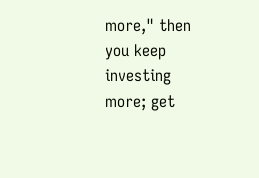more," then you keep investing more; get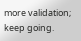more validation; keep going.